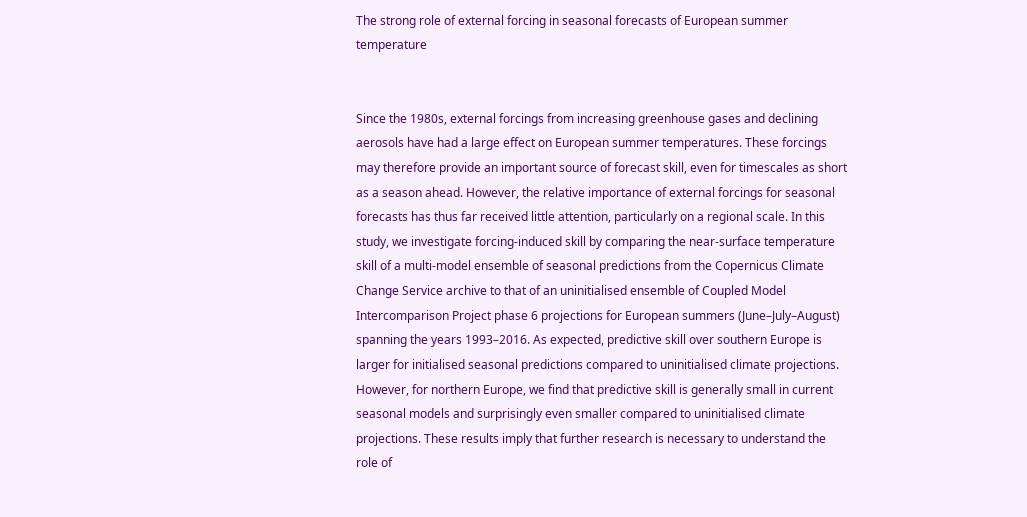The strong role of external forcing in seasonal forecasts of European summer temperature


Since the 1980s, external forcings from increasing greenhouse gases and declining aerosols have had a large effect on European summer temperatures. These forcings may therefore provide an important source of forecast skill, even for timescales as short as a season ahead. However, the relative importance of external forcings for seasonal forecasts has thus far received little attention, particularly on a regional scale. In this study, we investigate forcing-induced skill by comparing the near-surface temperature skill of a multi-model ensemble of seasonal predictions from the Copernicus Climate Change Service archive to that of an uninitialised ensemble of Coupled Model Intercomparison Project phase 6 projections for European summers (June–July–August) spanning the years 1993–2016. As expected, predictive skill over southern Europe is larger for initialised seasonal predictions compared to uninitialised climate projections. However, for northern Europe, we find that predictive skill is generally small in current seasonal models and surprisingly even smaller compared to uninitialised climate projections. These results imply that further research is necessary to understand the role of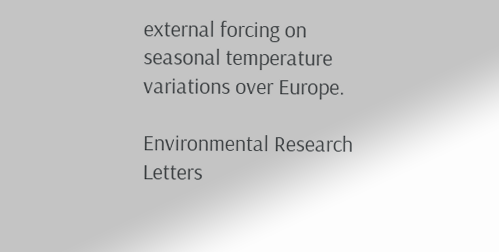external forcing on seasonal temperature variations over Europe.

Environmental Research Letters